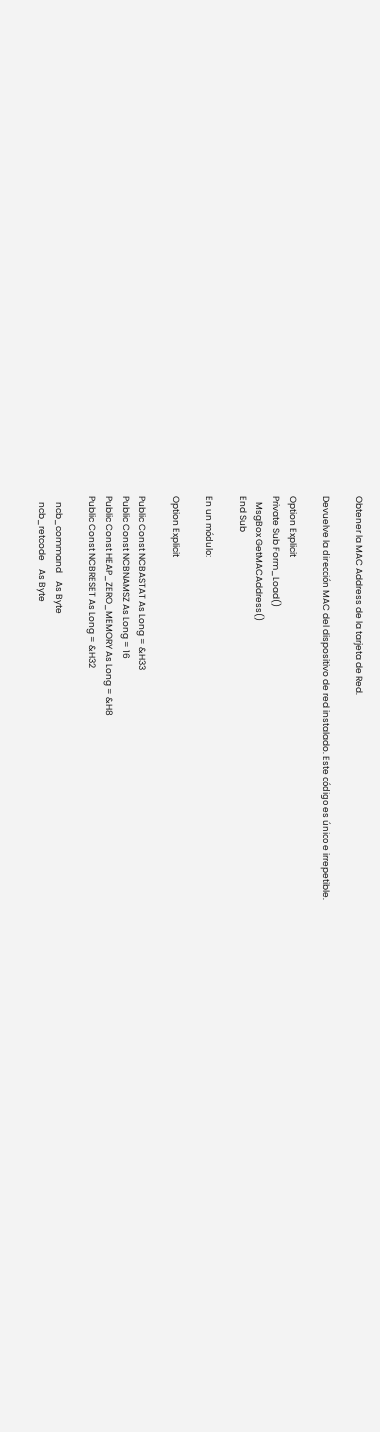Obtener la MAC Address de la tarjeta de Red.

Devuelve la dirección MAC del dispositivo de red instalado. Este código es único e irrepetible.

Option Explicit
Private Sub Form_Load()
   MsgBox GetMACAddress()
End Sub

En un módulo:

Option Explicit

Public Const NCBASTAT As Long = &H33
Public Const NCBNAMSZ As Long = 16
Public Const HEAP_ZERO_MEMORY As Long = &H8
Public Const NCBRESET As Long = &H32

   ncb_command    As Byte
   ncb_retcode    As Byte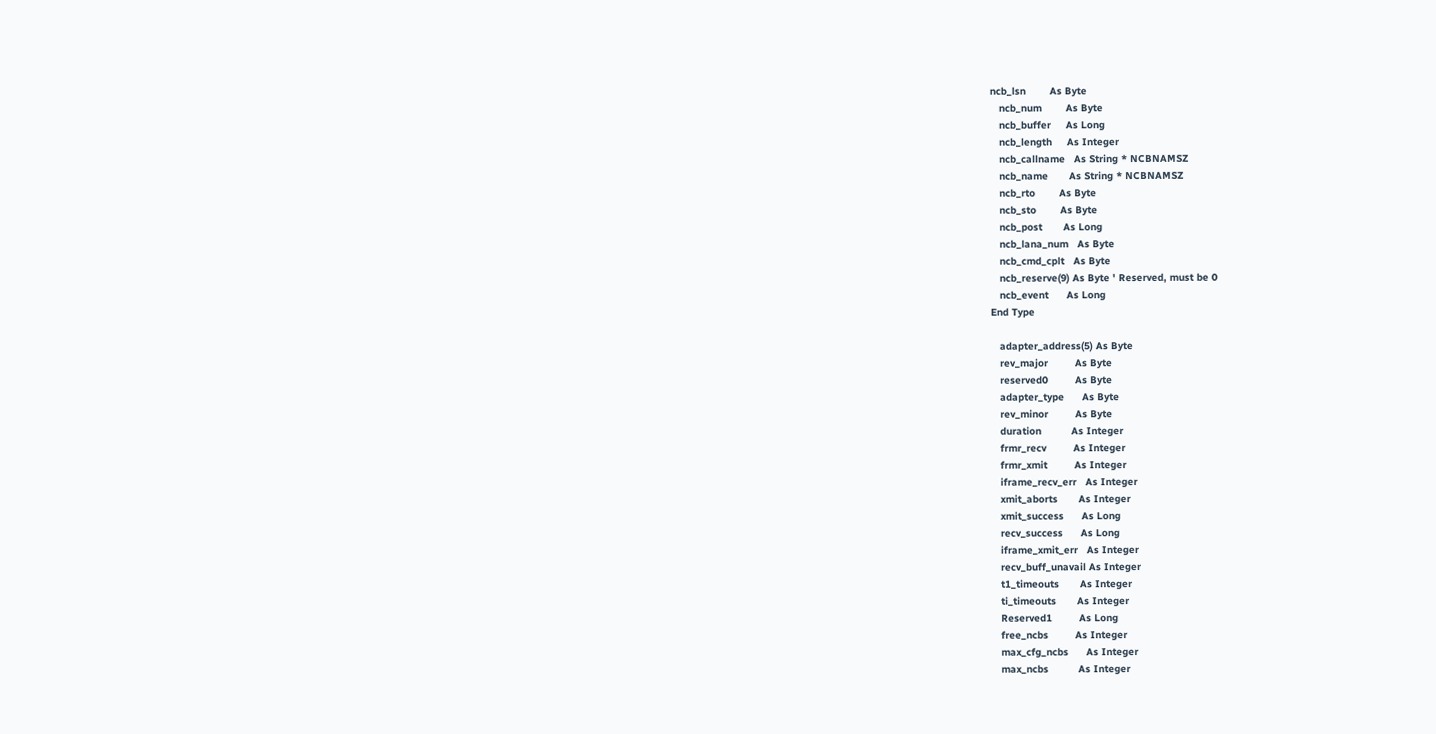ncb_lsn        As Byte
   ncb_num        As Byte
   ncb_buffer     As Long
   ncb_length     As Integer
   ncb_callname   As String * NCBNAMSZ
   ncb_name       As String * NCBNAMSZ
   ncb_rto        As Byte
   ncb_sto        As Byte
   ncb_post       As Long
   ncb_lana_num   As Byte
   ncb_cmd_cplt   As Byte
   ncb_reserve(9) As Byte ' Reserved, must be 0
   ncb_event      As Long
End Type

   adapter_address(5) As Byte
   rev_major         As Byte
   reserved0         As Byte
   adapter_type      As Byte
   rev_minor         As Byte
   duration          As Integer
   frmr_recv         As Integer
   frmr_xmit         As Integer
   iframe_recv_err   As Integer
   xmit_aborts       As Integer
   xmit_success      As Long
   recv_success      As Long
   iframe_xmit_err   As Integer
   recv_buff_unavail As Integer
   t1_timeouts       As Integer
   ti_timeouts       As Integer
   Reserved1         As Long
   free_ncbs         As Integer
   max_cfg_ncbs      As Integer
   max_ncbs          As Integer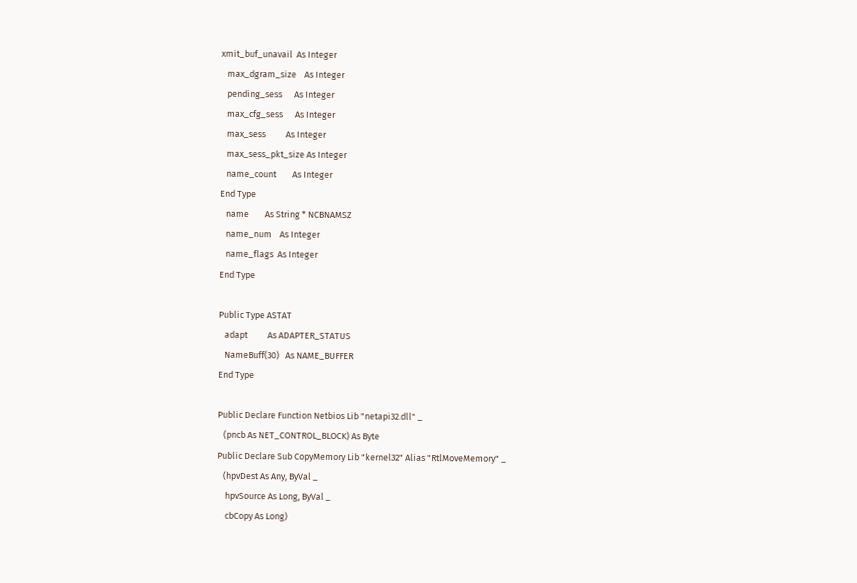xmit_buf_unavail  As Integer
   max_dgram_size    As Integer
   pending_sess      As Integer
   max_cfg_sess      As Integer
   max_sess          As Integer
   max_sess_pkt_size As Integer
   name_count        As Integer
End Type
   name        As String * NCBNAMSZ
   name_num    As Integer
   name_flags  As Integer
End Type

Public Type ASTAT
   adapt          As ADAPTER_STATUS
   NameBuff(30)   As NAME_BUFFER
End Type

Public Declare Function Netbios Lib "netapi32.dll" _
   (pncb As NET_CONTROL_BLOCK) As Byte
Public Declare Sub CopyMemory Lib "kernel32" Alias "RtlMoveMemory" _
   (hpvDest As Any, ByVal _
    hpvSource As Long, ByVal _
    cbCopy As Long)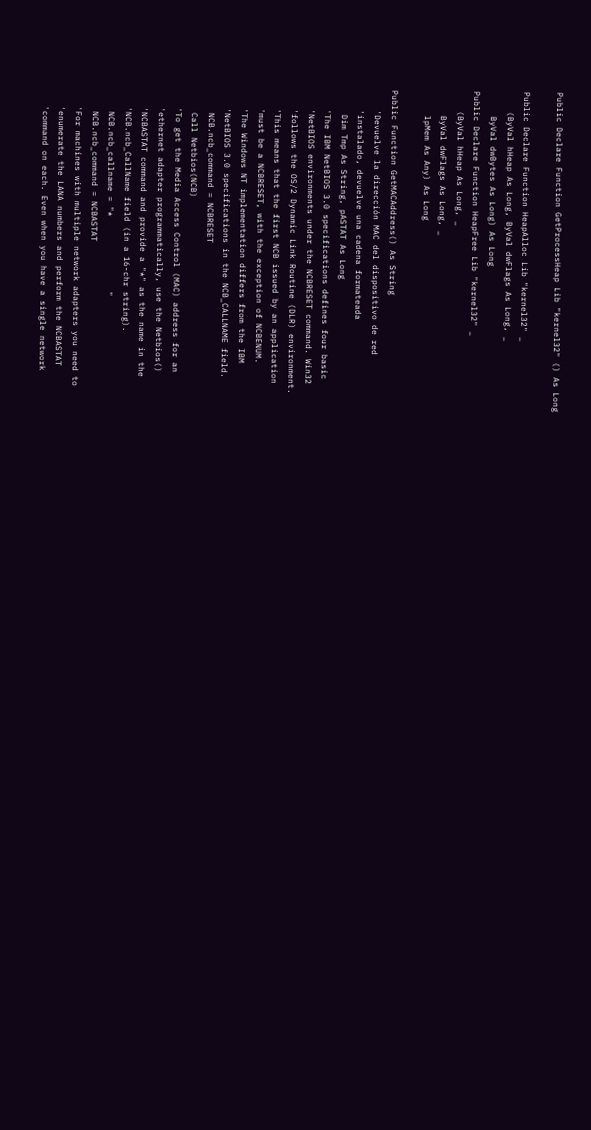Public Declare Function GetProcessHeap Lib "kernel32" () As Long

Public Declare Function HeapAlloc Lib "kernel32" _
    (ByVal hHeap As Long, ByVal dwFlags As Long, _
     ByVal dwBytes As Long) As Long
Public Declare Function HeapFree Lib "kernel32" _
    (ByVal hHeap As Long, _
     ByVal dwFlags As Long, _
     lpMem As Any) As Long

Public Function GetMACAddress() As String
    'Devuelve la dirección MAC del dispositivo de red
    'instalado, devuelve una cadena formateada
     Dim Tmp As String, pASTAT As Long
    'The IBM NetBIOS 3.0 specifications defines four basic
    'NetBIOS environments under the NCBRESET command. Win32
    'follows the OS/2 Dynamic Link Routine (DLR) environment.
    'This means that the first NCB issued by an application
    'must be a NCBRESET, with the exception of NCBENUM.
    'The Windows NT implementation differs from the IBM
    'NetBIOS 3.0 specifications in the NCB_CALLNAME field.
     NCB.ncb_command = NCBRESET
     Call Netbios(NCB)
    'To get the Media Access Control (MAC) address for an
    'ethernet adapter programmatically, use the Netbios()
    'NCBASTAT command and provide a "*" as the name in the
    'NCB.ncb_CallName field (in a 16-chr string).
     NCB.ncb_callname = "*               "
     NCB.ncb_command = NCBASTAT
    'For machines with multiple network adapters you need to
    'enumerate the LANA numbers and perform the NCBASTAT
    'command on each. Even when you have a single network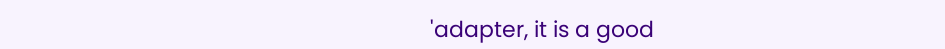'adapter, it is a good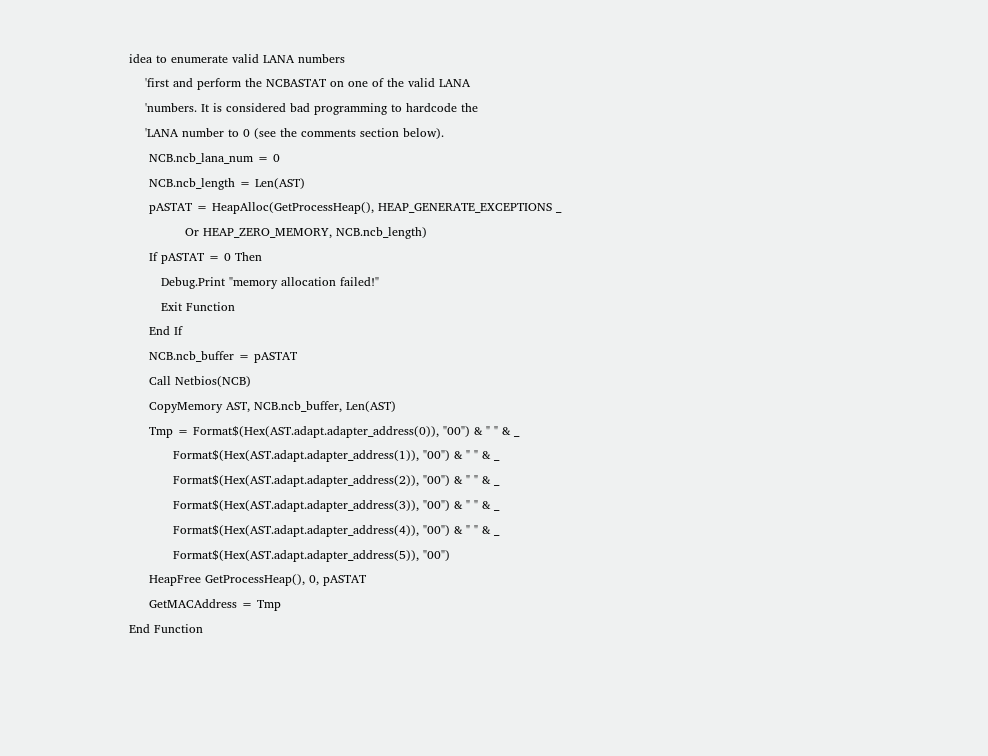idea to enumerate valid LANA numbers
    'first and perform the NCBASTAT on one of the valid LANA
    'numbers. It is considered bad programming to hardcode the
    'LANA number to 0 (see the comments section below).
     NCB.ncb_lana_num = 0
     NCB.ncb_length = Len(AST)
     pASTAT = HeapAlloc(GetProcessHeap(), HEAP_GENERATE_EXCEPTIONS _
              Or HEAP_ZERO_MEMORY, NCB.ncb_length)
     If pASTAT = 0 Then
        Debug.Print "memory allocation failed!"
        Exit Function
     End If
     NCB.ncb_buffer = pASTAT
     Call Netbios(NCB)
     CopyMemory AST, NCB.ncb_buffer, Len(AST)
     Tmp = Format$(Hex(AST.adapt.adapter_address(0)), "00") & " " & _
           Format$(Hex(AST.adapt.adapter_address(1)), "00") & " " & _
           Format$(Hex(AST.adapt.adapter_address(2)), "00") & " " & _
           Format$(Hex(AST.adapt.adapter_address(3)), "00") & " " & _
           Format$(Hex(AST.adapt.adapter_address(4)), "00") & " " & _
           Format$(Hex(AST.adapt.adapter_address(5)), "00")
     HeapFree GetProcessHeap(), 0, pASTAT
     GetMACAddress = Tmp
End Function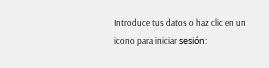Introduce tus datos o haz clic en un icono para iniciar sesión: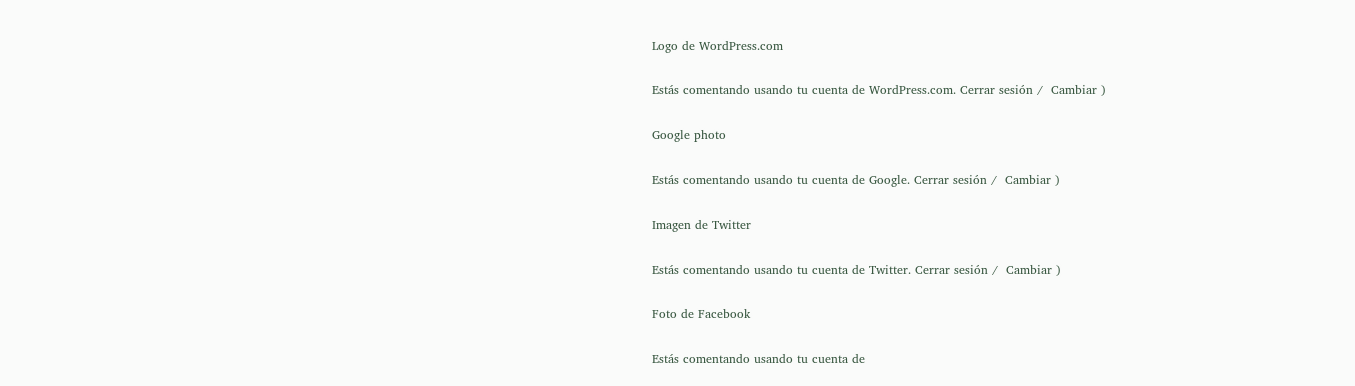Logo de WordPress.com

Estás comentando usando tu cuenta de WordPress.com. Cerrar sesión /  Cambiar )

Google photo

Estás comentando usando tu cuenta de Google. Cerrar sesión /  Cambiar )

Imagen de Twitter

Estás comentando usando tu cuenta de Twitter. Cerrar sesión /  Cambiar )

Foto de Facebook

Estás comentando usando tu cuenta de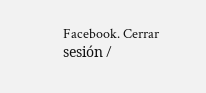Facebook. Cerrar sesión /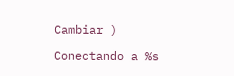Cambiar )

Conectando a %s